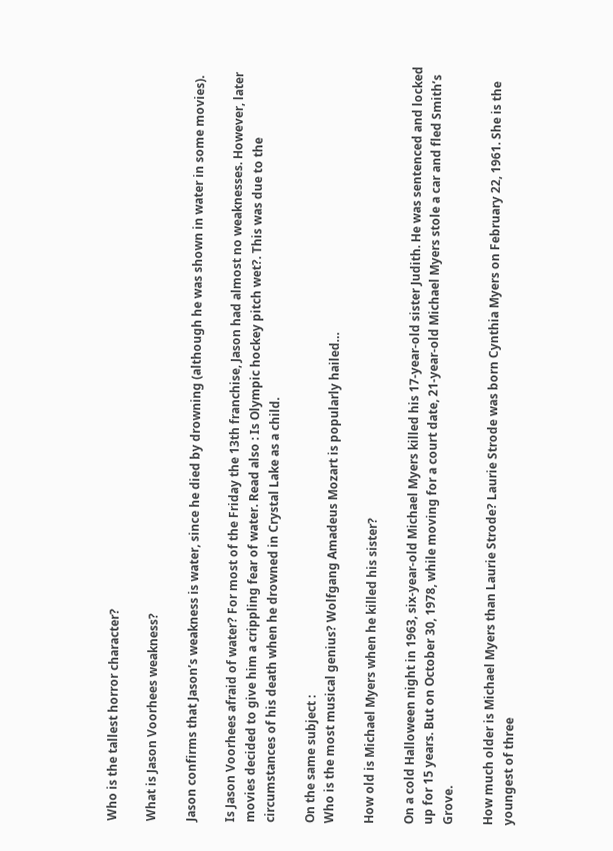Who is the tallest horror character?

What is Jason Voorhees weakness?

Jason confirms that Jason’s weakness is water, since he died by drowning (although he was shown in water in some movies).

Is Jason Voorhees afraid of water? For most of the Friday the 13th franchise, Jason had almost no weaknesses. However, later movies decided to give him a crippling fear of water. Read also : Is Olympic hockey pitch wet?. This was due to the circumstances of his death when he drowned in Crystal Lake as a child.

On the same subject :
Who is the most musical genius? Wolfgang Amadeus Mozart is popularly hailed…

How old is Michael Myers when he killed his sister?

On a cold Halloween night in 1963, six-year-old Michael Myers killed his 17-year-old sister Judith. He was sentenced and locked up for 15 years. But on October 30, 1978, while moving for a court date, 21-year-old Michael Myers stole a car and fled Smith’s Grove.

How much older is Michael Myers than Laurie Strode? Laurie Strode was born Cynthia Myers on February 22, 1961. She is the youngest of three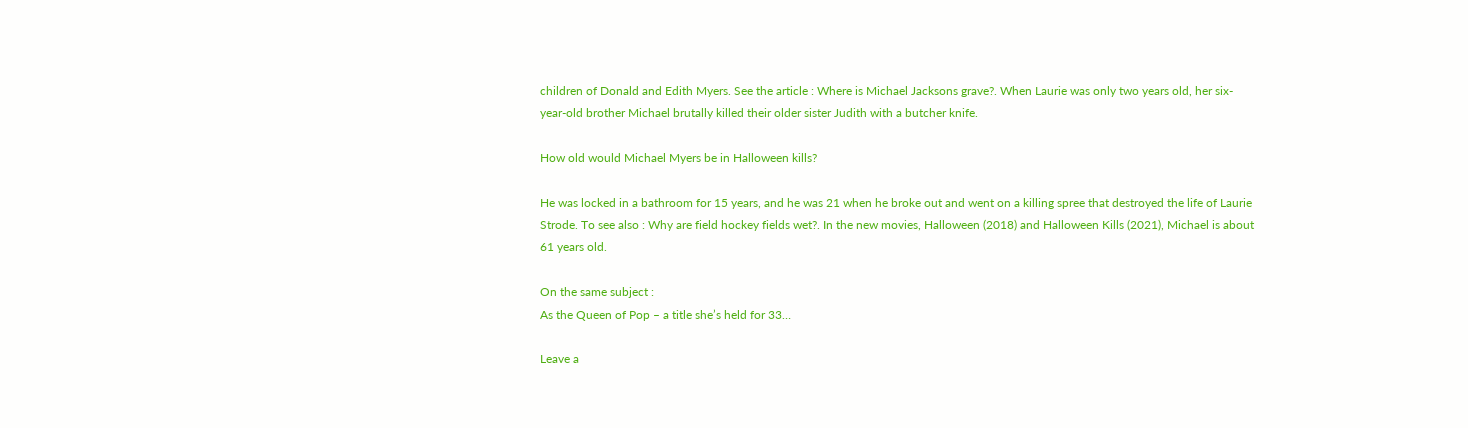children of Donald and Edith Myers. See the article : Where is Michael Jacksons grave?. When Laurie was only two years old, her six-year-old brother Michael brutally killed their older sister Judith with a butcher knife.

How old would Michael Myers be in Halloween kills?

He was locked in a bathroom for 15 years, and he was 21 when he broke out and went on a killing spree that destroyed the life of Laurie Strode. To see also : Why are field hockey fields wet?. In the new movies, Halloween (2018) and Halloween Kills (2021), Michael is about 61 years old.

On the same subject :
As the Queen of Pop – a title she’s held for 33…

Leave a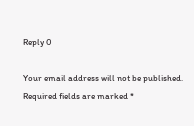Reply 0

Your email address will not be published. Required fields are marked *